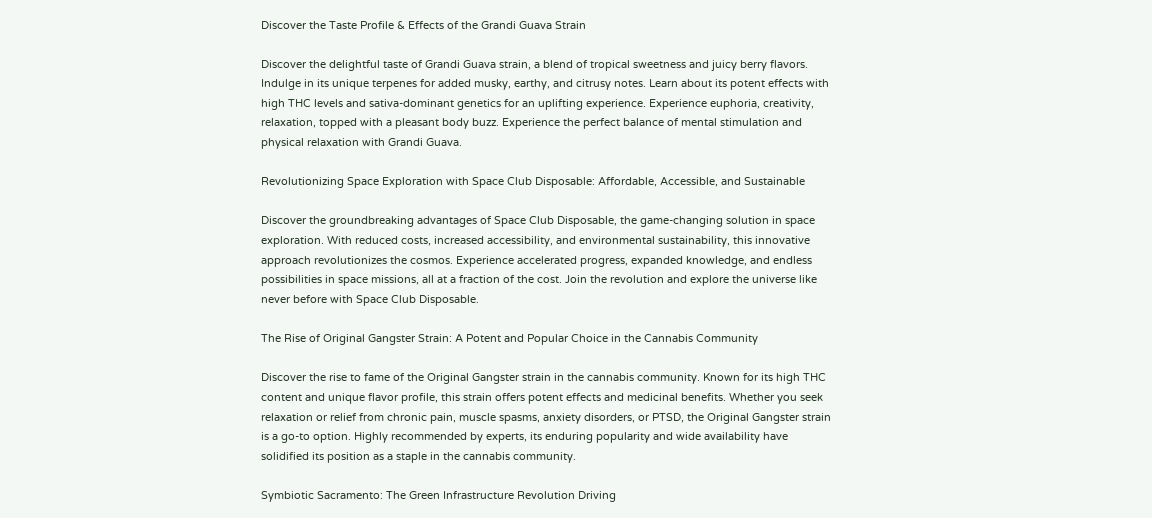Discover the Taste Profile & Effects of the Grandi Guava Strain

Discover the delightful taste of Grandi Guava strain, a blend of tropical sweetness and juicy berry flavors. Indulge in its unique terpenes for added musky, earthy, and citrusy notes. Learn about its potent effects with high THC levels and sativa-dominant genetics for an uplifting experience. Experience euphoria, creativity, relaxation, topped with a pleasant body buzz. Experience the perfect balance of mental stimulation and physical relaxation with Grandi Guava.

Revolutionizing Space Exploration with Space Club Disposable: Affordable, Accessible, and Sustainable

Discover the groundbreaking advantages of Space Club Disposable, the game-changing solution in space exploration. With reduced costs, increased accessibility, and environmental sustainability, this innovative approach revolutionizes the cosmos. Experience accelerated progress, expanded knowledge, and endless possibilities in space missions, all at a fraction of the cost. Join the revolution and explore the universe like never before with Space Club Disposable.

The Rise of Original Gangster Strain: A Potent and Popular Choice in the Cannabis Community

Discover the rise to fame of the Original Gangster strain in the cannabis community. Known for its high THC content and unique flavor profile, this strain offers potent effects and medicinal benefits. Whether you seek relaxation or relief from chronic pain, muscle spasms, anxiety disorders, or PTSD, the Original Gangster strain is a go-to option. Highly recommended by experts, its enduring popularity and wide availability have solidified its position as a staple in the cannabis community.

Symbiotic Sacramento: The Green Infrastructure Revolution Driving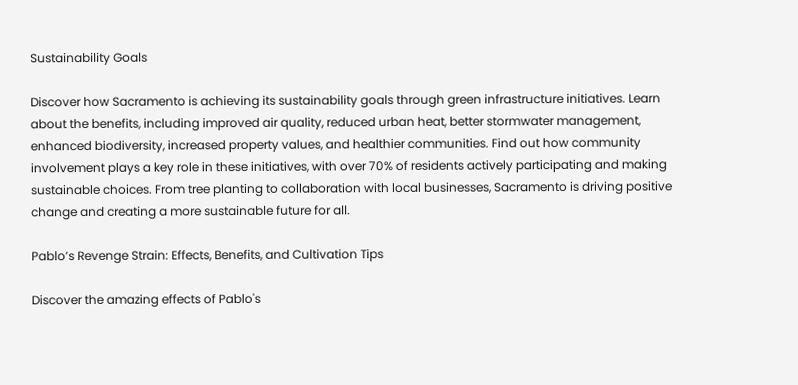Sustainability Goals

Discover how Sacramento is achieving its sustainability goals through green infrastructure initiatives. Learn about the benefits, including improved air quality, reduced urban heat, better stormwater management, enhanced biodiversity, increased property values, and healthier communities. Find out how community involvement plays a key role in these initiatives, with over 70% of residents actively participating and making sustainable choices. From tree planting to collaboration with local businesses, Sacramento is driving positive change and creating a more sustainable future for all.

Pablo’s Revenge Strain: Effects, Benefits, and Cultivation Tips

Discover the amazing effects of Pablo's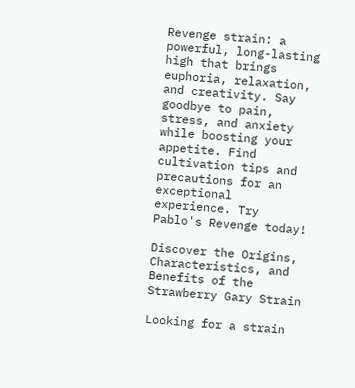Revenge strain: a powerful, long-lasting high that brings euphoria, relaxation, and creativity. Say goodbye to pain, stress, and anxiety while boosting your appetite. Find cultivation tips and precautions for an exceptional experience. Try Pablo's Revenge today!

Discover the Origins, Characteristics, and Benefits of the Strawberry Gary Strain

Looking for a strain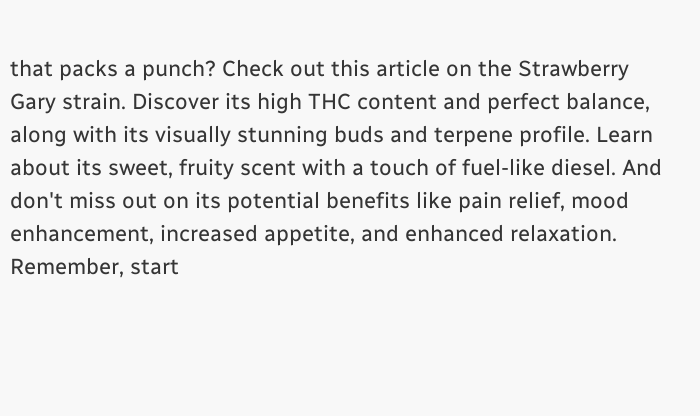that packs a punch? Check out this article on the Strawberry Gary strain. Discover its high THC content and perfect balance, along with its visually stunning buds and terpene profile. Learn about its sweet, fruity scent with a touch of fuel-like diesel. And don't miss out on its potential benefits like pain relief, mood enhancement, increased appetite, and enhanced relaxation. Remember, start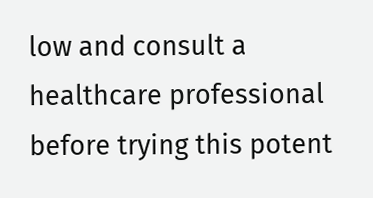low and consult a healthcare professional before trying this potent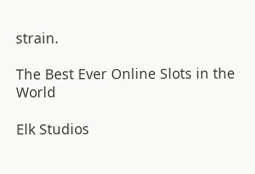strain.

The Best Ever Online Slots in the World

Elk Studios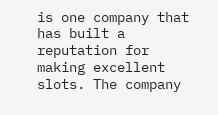is one company that has built a reputation for making excellent slots. The company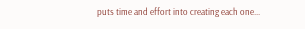puts time and effort into creating each one...